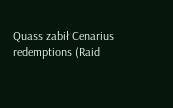Quass zabił Cenarius redemptions (Raid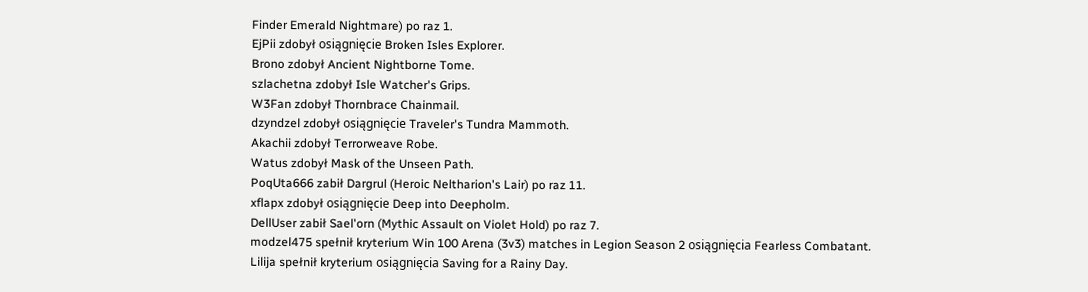Finder Emerald Nightmare) po raz 1.
EjPii zdobył osiągnięcie Broken Isles Explorer.
Brono zdobył Ancient Nightborne Tome.
szlachetna zdobył Isle Watcher's Grips.
W3Fan zdobył Thornbrace Chainmail.
dzyndzel zdobył osiągnięcie Traveler's Tundra Mammoth.
Akachii zdobył Terrorweave Robe.
Watus zdobył Mask of the Unseen Path.
PoqUta666 zabił Dargrul (Heroic Neltharion's Lair) po raz 11.
xflapx zdobył osiągnięcie Deep into Deepholm.
DellUser zabił Sael'orn (Mythic Assault on Violet Hold) po raz 7.
modzel475 spełnił kryterium Win 100 Arena (3v3) matches in Legion Season 2 osiągnięcia Fearless Combatant.
Lilija spełnił kryterium osiągnięcia Saving for a Rainy Day.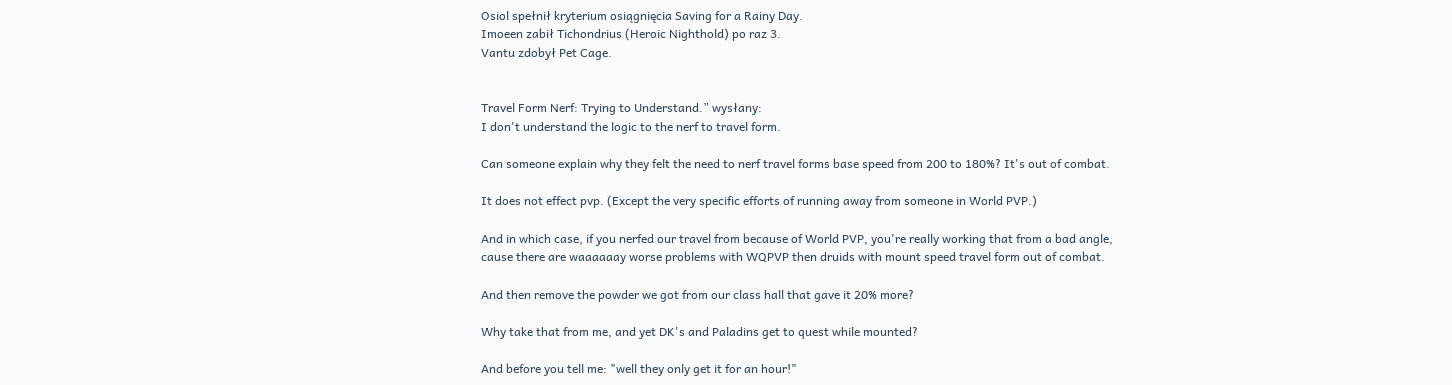Osiol spełnił kryterium osiągnięcia Saving for a Rainy Day.
Imoeen zabił Tichondrius (Heroic Nighthold) po raz 3.
Vantu zdobył Pet Cage.


Travel Form Nerf: Trying to Understand.” wysłany:
I don't understand the logic to the nerf to travel form.

Can someone explain why they felt the need to nerf travel forms base speed from 200 to 180%? It's out of combat.

It does not effect pvp. (Except the very specific efforts of running away from someone in World PVP.)

And in which case, if you nerfed our travel from because of World PVP, you're really working that from a bad angle, cause there are waaaaaay worse problems with WQPVP then druids with mount speed travel form out of combat.

And then remove the powder we got from our class hall that gave it 20% more?

Why take that from me, and yet DK's and Paladins get to quest while mounted?

And before you tell me: "well they only get it for an hour!"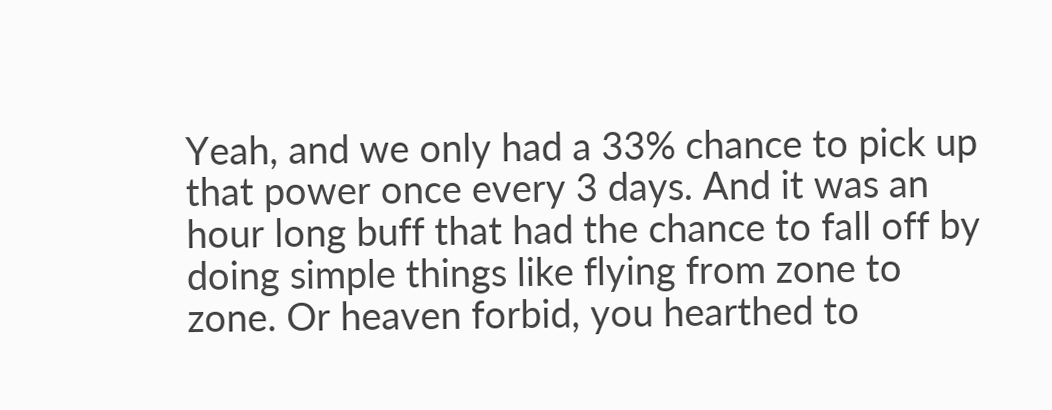Yeah, and we only had a 33% chance to pick up that power once every 3 days. And it was an hour long buff that had the chance to fall off by doing simple things like flying from zone to zone. Or heaven forbid, you hearthed to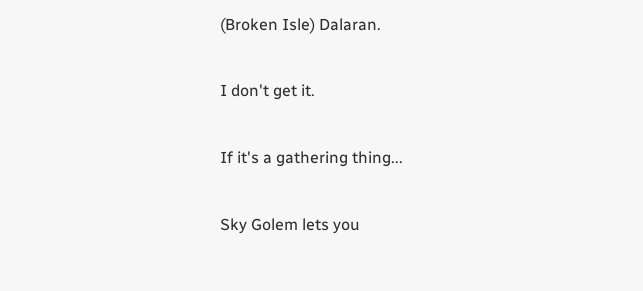(Broken Isle) Dalaran.

I don't get it.

If it's a gathering thing...

Sky Golem lets you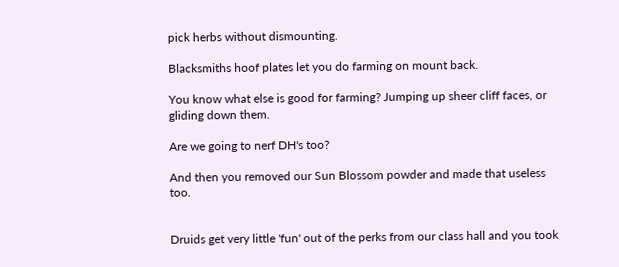pick herbs without dismounting.

Blacksmiths hoof plates let you do farming on mount back.

You know what else is good for farming? Jumping up sheer cliff faces, or gliding down them.

Are we going to nerf DH's too?

And then you removed our Sun Blossom powder and made that useless too.


Druids get very little 'fun' out of the perks from our class hall and you took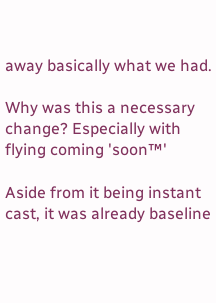away basically what we had.

Why was this a necessary change? Especially with flying coming 'soon™'

Aside from it being instant cast, it was already baseline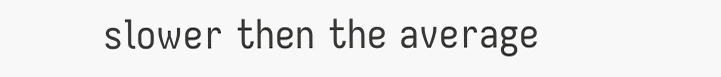slower then the average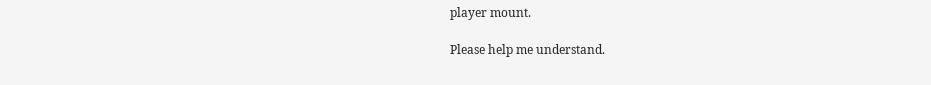player mount.

Please help me understand.